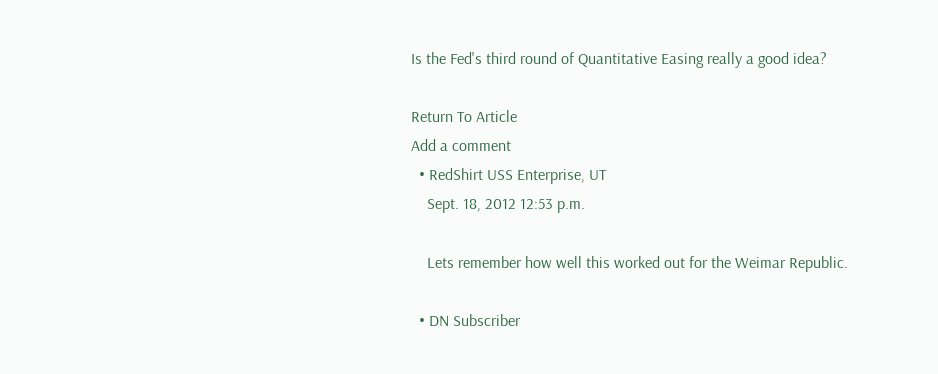Is the Fed's third round of Quantitative Easing really a good idea?

Return To Article
Add a comment
  • RedShirt USS Enterprise, UT
    Sept. 18, 2012 12:53 p.m.

    Lets remember how well this worked out for the Weimar Republic.

  • DN Subscriber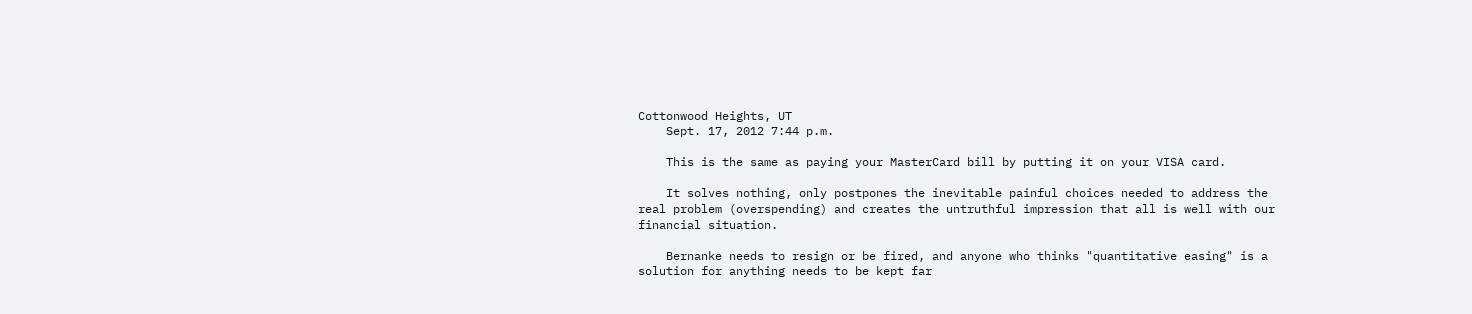Cottonwood Heights, UT
    Sept. 17, 2012 7:44 p.m.

    This is the same as paying your MasterCard bill by putting it on your VISA card.

    It solves nothing, only postpones the inevitable painful choices needed to address the real problem (overspending) and creates the untruthful impression that all is well with our financial situation.

    Bernanke needs to resign or be fired, and anyone who thinks "quantitative easing" is a solution for anything needs to be kept far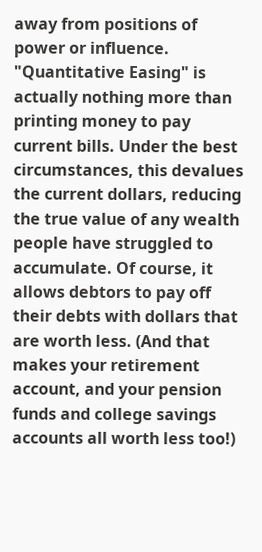away from positions of power or influence. "Quantitative Easing" is actually nothing more than printing money to pay current bills. Under the best circumstances, this devalues the current dollars, reducing the true value of any wealth people have struggled to accumulate. Of course, it allows debtors to pay off their debts with dollars that are worth less. (And that makes your retirement account, and your pension funds and college savings accounts all worth less too!)